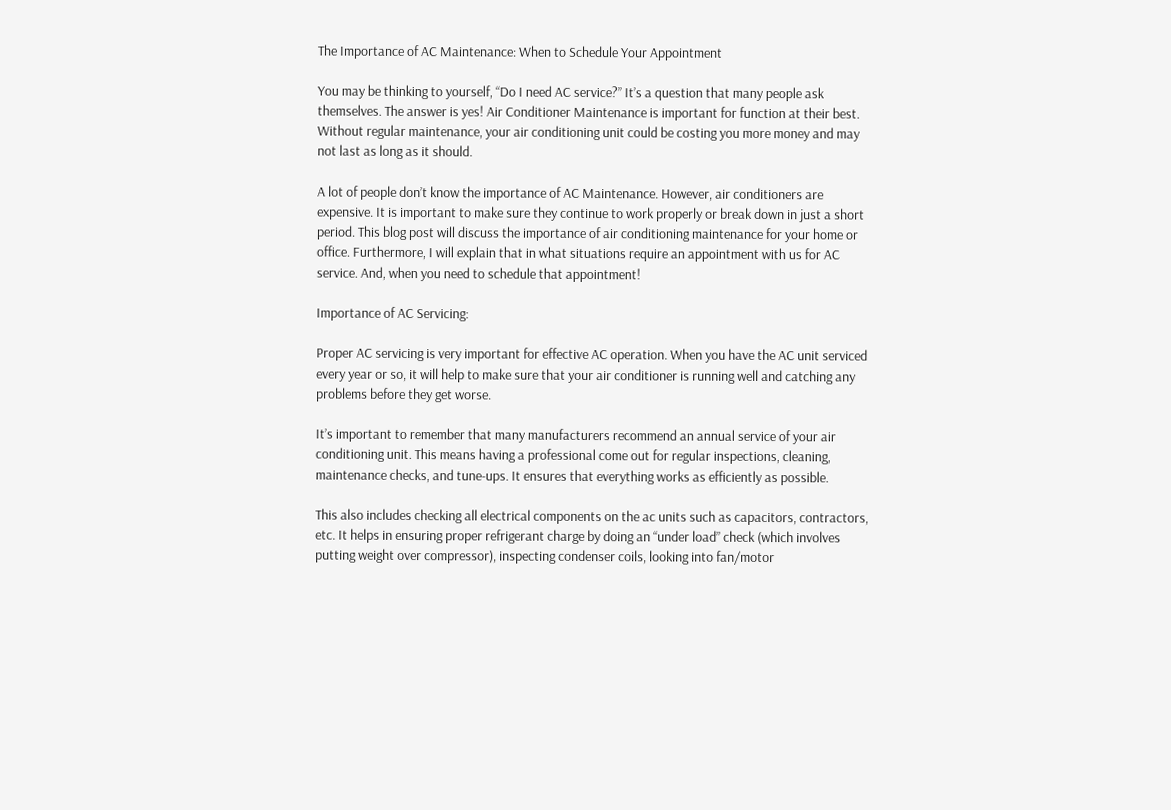The Importance of AC Maintenance: When to Schedule Your Appointment

You may be thinking to yourself, “Do I need AC service?” It’s a question that many people ask themselves. The answer is yes! Air Conditioner Maintenance is important for function at their best. Without regular maintenance, your air conditioning unit could be costing you more money and may not last as long as it should.

A lot of people don’t know the importance of AC Maintenance. However, air conditioners are expensive. It is important to make sure they continue to work properly or break down in just a short period. This blog post will discuss the importance of air conditioning maintenance for your home or office. Furthermore, I will explain that in what situations require an appointment with us for AC service. And, when you need to schedule that appointment!

Importance of AC Servicing:

Proper AC servicing is very important for effective AC operation. When you have the AC unit serviced every year or so, it will help to make sure that your air conditioner is running well and catching any problems before they get worse.

It’s important to remember that many manufacturers recommend an annual service of your air conditioning unit. This means having a professional come out for regular inspections, cleaning, maintenance checks, and tune-ups. It ensures that everything works as efficiently as possible.

This also includes checking all electrical components on the ac units such as capacitors, contractors, etc. It helps in ensuring proper refrigerant charge by doing an “under load” check (which involves putting weight over compressor), inspecting condenser coils, looking into fan/motor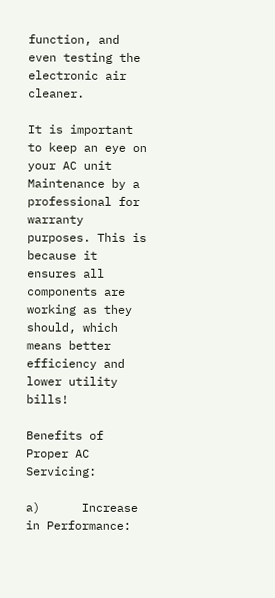function, and even testing the electronic air cleaner.

It is important to keep an eye on your AC unit Maintenance by a professional for warranty purposes. This is because it ensures all components are working as they should, which means better efficiency and lower utility bills!

Benefits of Proper AC Servicing:

a)      Increase in Performance: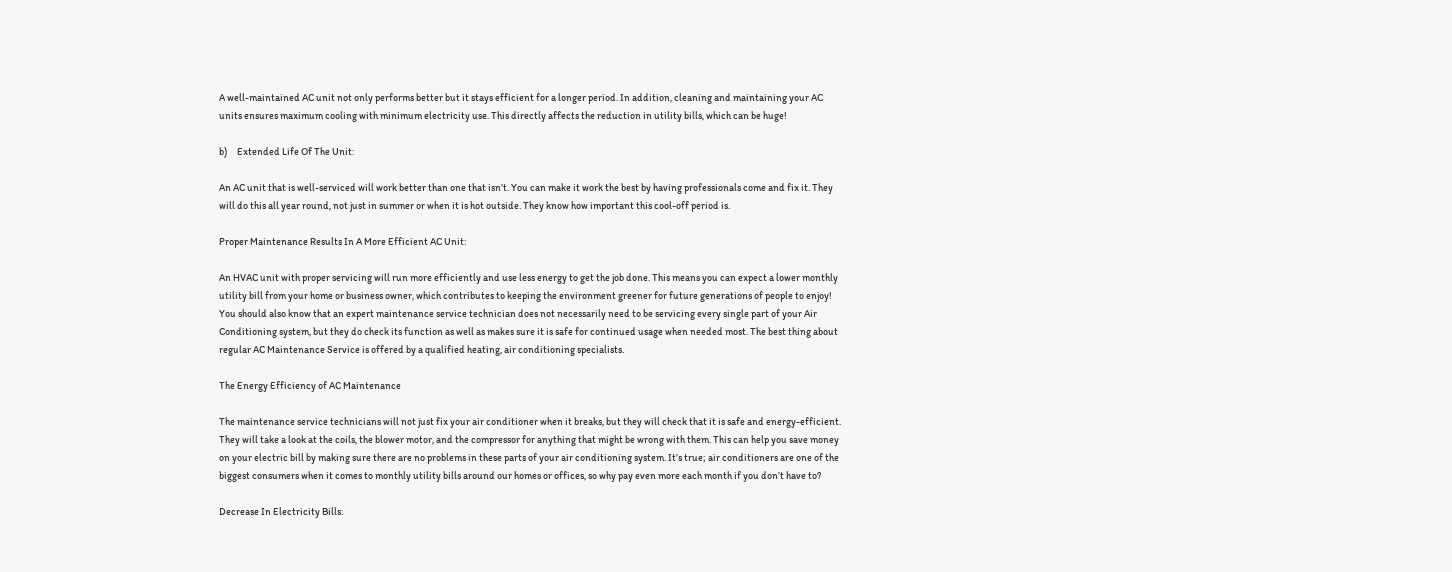A well-maintained AC unit not only performs better but it stays efficient for a longer period. In addition, cleaning and maintaining your AC units ensures maximum cooling with minimum electricity use. This directly affects the reduction in utility bills, which can be huge!

b)     Extended Life Of The Unit:

An AC unit that is well-serviced will work better than one that isn’t. You can make it work the best by having professionals come and fix it. They will do this all year round, not just in summer or when it is hot outside. They know how important this cool-off period is.

Proper Maintenance Results In A More Efficient AC Unit:

An HVAC unit with proper servicing will run more efficiently and use less energy to get the job done. This means you can expect a lower monthly utility bill from your home or business owner, which contributes to keeping the environment greener for future generations of people to enjoy! You should also know that an expert maintenance service technician does not necessarily need to be servicing every single part of your Air Conditioning system, but they do check its function as well as makes sure it is safe for continued usage when needed most. The best thing about regular AC Maintenance Service is offered by a qualified heating, air conditioning specialists.

The Energy Efficiency of AC Maintenance

The maintenance service technicians will not just fix your air conditioner when it breaks, but they will check that it is safe and energy-efficient. They will take a look at the coils, the blower motor, and the compressor for anything that might be wrong with them. This can help you save money on your electric bill by making sure there are no problems in these parts of your air conditioning system. It’s true; air conditioners are one of the biggest consumers when it comes to monthly utility bills around our homes or offices, so why pay even more each month if you don’t have to?

Decrease In Electricity Bills: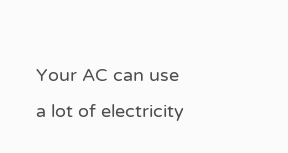Your AC can use a lot of electricity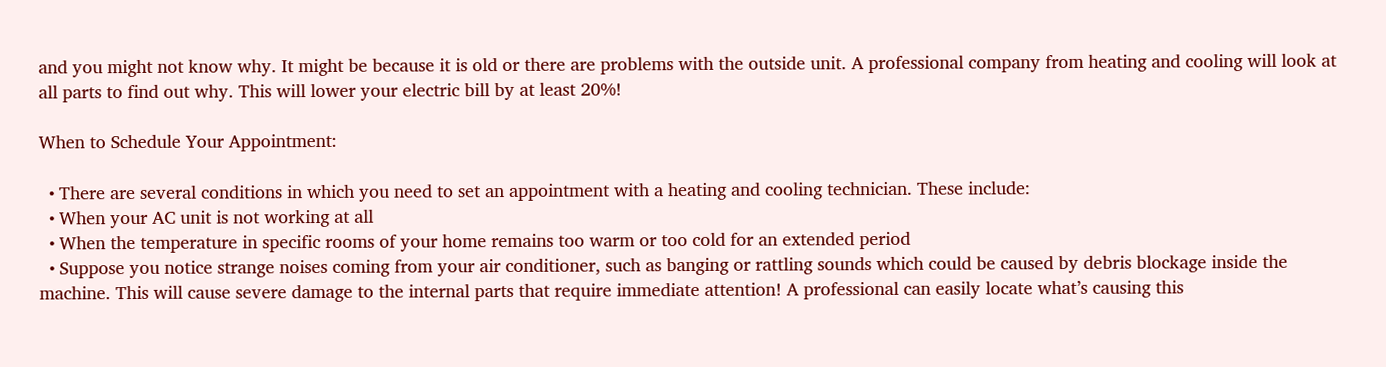and you might not know why. It might be because it is old or there are problems with the outside unit. A professional company from heating and cooling will look at all parts to find out why. This will lower your electric bill by at least 20%!

When to Schedule Your Appointment:

  • There are several conditions in which you need to set an appointment with a heating and cooling technician. These include:
  • When your AC unit is not working at all
  • When the temperature in specific rooms of your home remains too warm or too cold for an extended period
  • Suppose you notice strange noises coming from your air conditioner, such as banging or rattling sounds which could be caused by debris blockage inside the machine. This will cause severe damage to the internal parts that require immediate attention! A professional can easily locate what’s causing this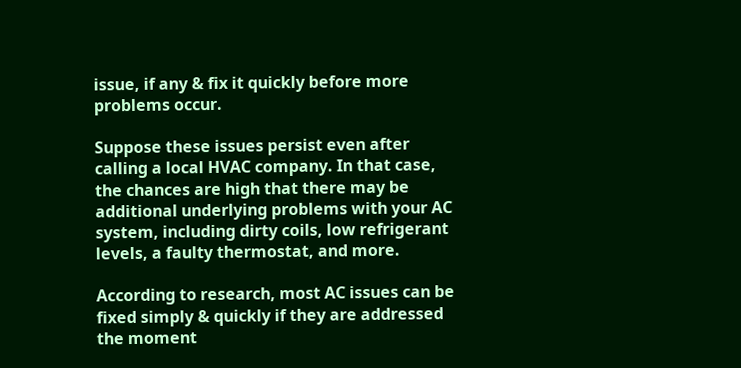issue, if any & fix it quickly before more problems occur.

Suppose these issues persist even after calling a local HVAC company. In that case, the chances are high that there may be additional underlying problems with your AC system, including dirty coils, low refrigerant levels, a faulty thermostat, and more.

According to research, most AC issues can be fixed simply & quickly if they are addressed the moment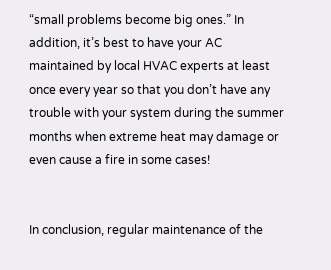“small problems become big ones.” In addition, it’s best to have your AC maintained by local HVAC experts at least once every year so that you don’t have any trouble with your system during the summer months when extreme heat may damage or even cause a fire in some cases!


In conclusion, regular maintenance of the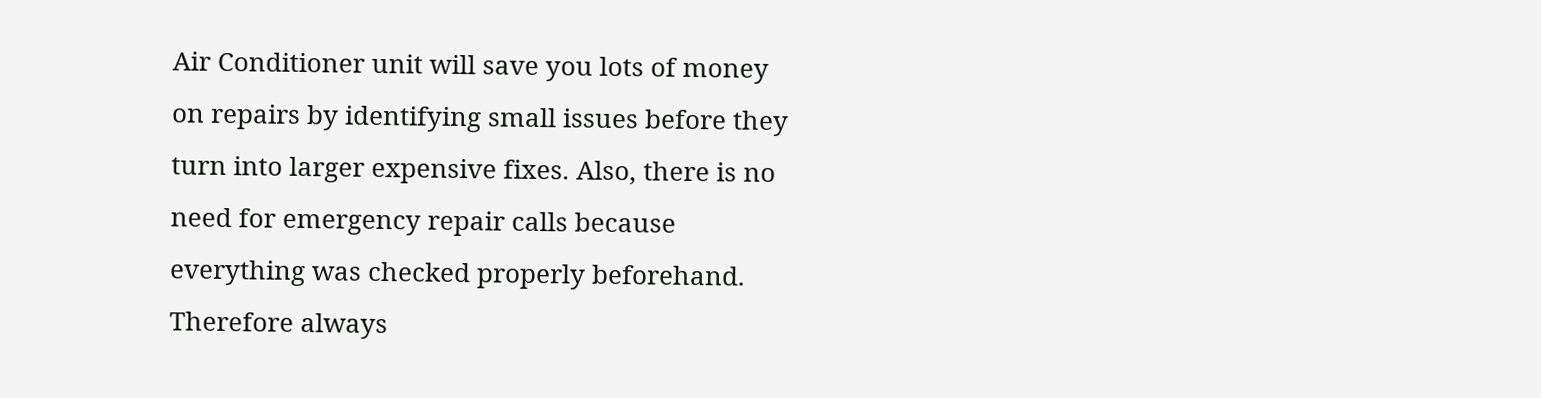Air Conditioner unit will save you lots of money on repairs by identifying small issues before they turn into larger expensive fixes. Also, there is no need for emergency repair calls because everything was checked properly beforehand. Therefore always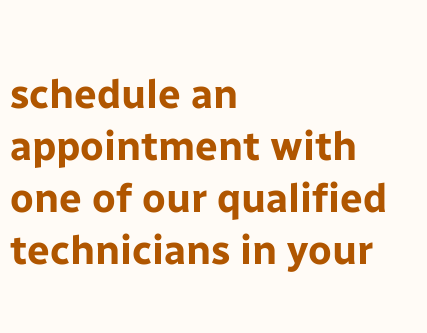schedule an appointment with one of our qualified technicians in your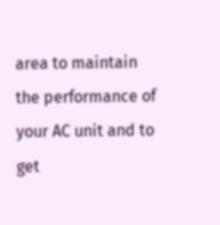area to maintain the performance of your AC unit and to get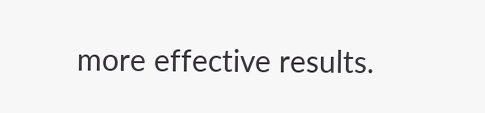more effective results.